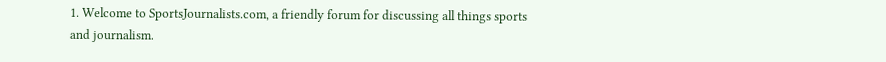1. Welcome to SportsJournalists.com, a friendly forum for discussing all things sports and journalism.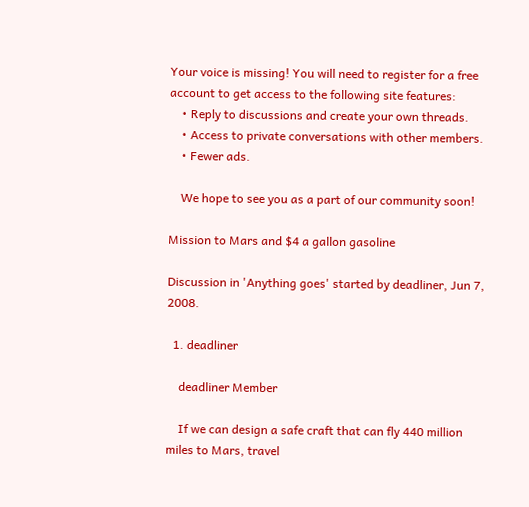Your voice is missing! You will need to register for a free account to get access to the following site features:
    • Reply to discussions and create your own threads.
    • Access to private conversations with other members.
    • Fewer ads.

    We hope to see you as a part of our community soon!

Mission to Mars and $4 a gallon gasoline

Discussion in 'Anything goes' started by deadliner, Jun 7, 2008.

  1. deadliner

    deadliner Member

    If we can design a safe craft that can fly 440 million miles to Mars, travel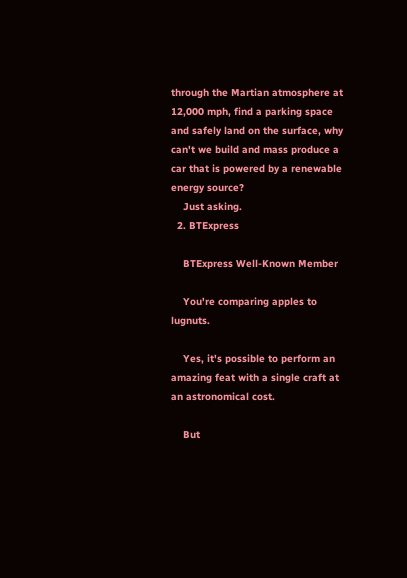through the Martian atmosphere at 12,000 mph, find a parking space and safely land on the surface, why can't we build and mass produce a car that is powered by a renewable energy source?
    Just asking.
  2. BTExpress

    BTExpress Well-Known Member

    You're comparing apples to lugnuts.

    Yes, it's possible to perform an amazing feat with a single craft at an astronomical cost.

    But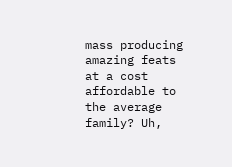mass producing amazing feats at a cost affordable to the average family? Uh,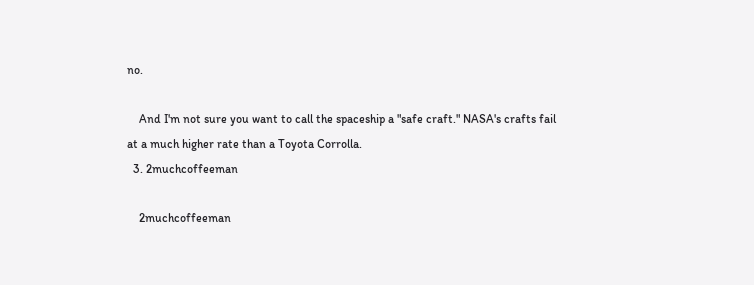no.

    And I'm not sure you want to call the spaceship a "safe craft." NASA's crafts fail at a much higher rate than a Toyota Corrolla.
  3. 2muchcoffeeman

    2muchcoffeeman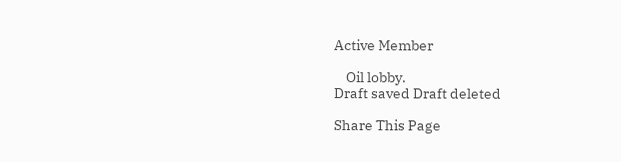Active Member

    Oil lobby.
Draft saved Draft deleted

Share This Page